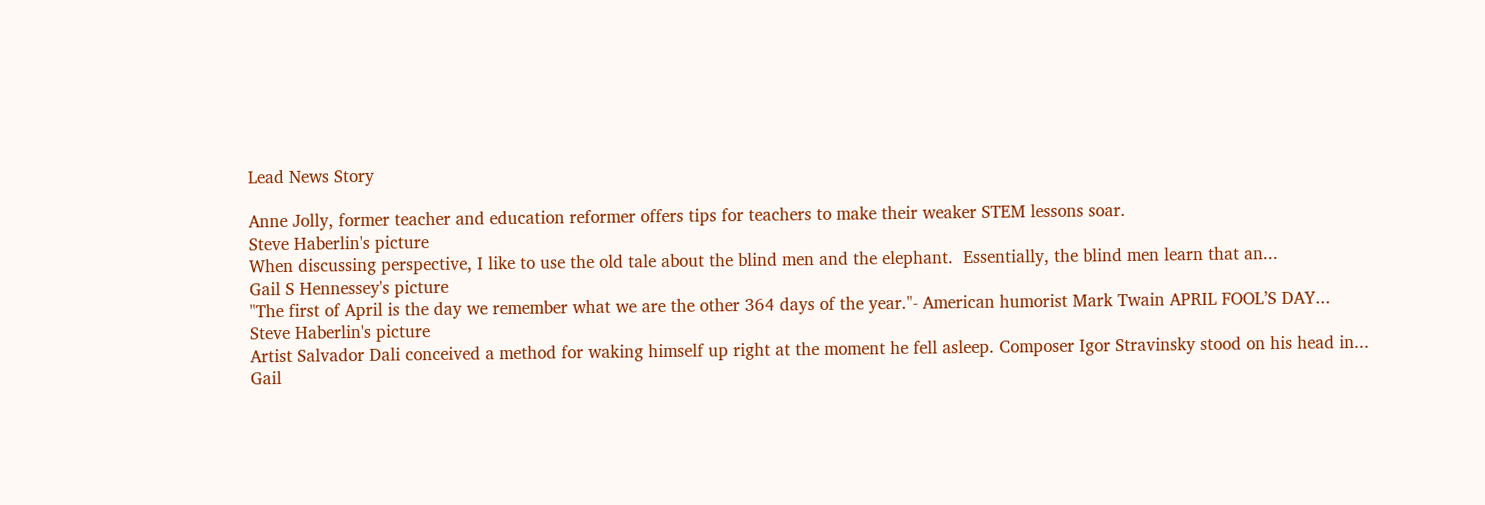Lead News Story

Anne Jolly, former teacher and education reformer offers tips for teachers to make their weaker STEM lessons soar.
Steve Haberlin's picture
When discussing perspective, I like to use the old tale about the blind men and the elephant.  Essentially, the blind men learn that an...
Gail S Hennessey's picture
"The first of April is the day we remember what we are the other 364 days of the year."- American humorist Mark Twain APRIL FOOL’S DAY...
Steve Haberlin's picture
Artist Salvador Dali conceived a method for waking himself up right at the moment he fell asleep. Composer Igor Stravinsky stood on his head in...
Gail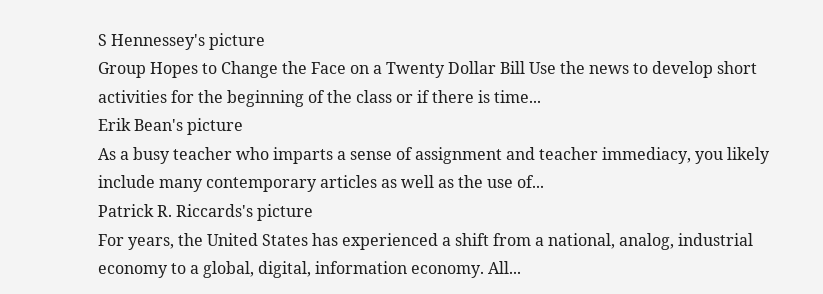S Hennessey's picture
Group Hopes to Change the Face on a Twenty Dollar Bill Use the news to develop short activities for the beginning of the class or if there is time...
Erik Bean's picture
As a busy teacher who imparts a sense of assignment and teacher immediacy, you likely include many contemporary articles as well as the use of...
Patrick R. Riccards's picture
For years, the United States has experienced a shift from a national, analog, industrial economy to a global, digital, information economy. All...